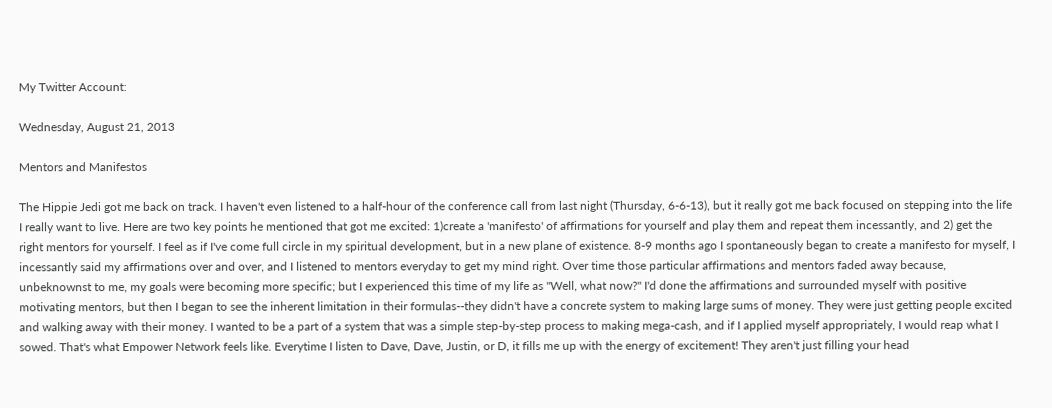My Twitter Account:

Wednesday, August 21, 2013

Mentors and Manifestos

The Hippie Jedi got me back on track. I haven't even listened to a half-hour of the conference call from last night (Thursday, 6-6-13), but it really got me back focused on stepping into the life I really want to live. Here are two key points he mentioned that got me excited: 1)create a 'manifesto' of affirmations for yourself and play them and repeat them incessantly, and 2) get the right mentors for yourself. I feel as if I've come full circle in my spiritual development, but in a new plane of existence. 8-9 months ago I spontaneously began to create a manifesto for myself, I incessantly said my affirmations over and over, and I listened to mentors everyday to get my mind right. Over time those particular affirmations and mentors faded away because, unbeknownst to me, my goals were becoming more specific; but I experienced this time of my life as "Well, what now?" I'd done the affirmations and surrounded myself with positive motivating mentors, but then I began to see the inherent limitation in their formulas--they didn't have a concrete system to making large sums of money. They were just getting people excited and walking away with their money. I wanted to be a part of a system that was a simple step-by-step process to making mega-cash, and if I applied myself appropriately, I would reap what I sowed. That's what Empower Network feels like. Everytime I listen to Dave, Dave, Justin, or D, it fills me up with the energy of excitement! They aren't just filling your head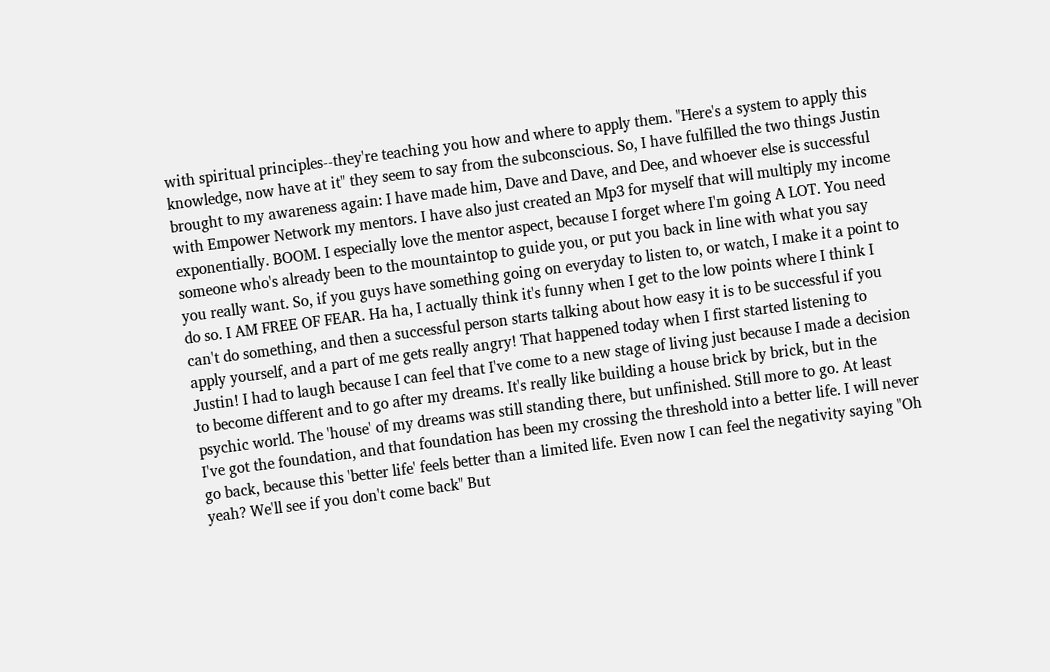with spiritual principles--they're teaching you how and where to apply them. "Here's a system to apply this knowledge, now have at it" they seem to say from the subconscious. So, I have fulfilled the two things Justin brought to my awareness again: I have made him, Dave and Dave, and Dee, and whoever else is successful with Empower Network my mentors. I have also just created an Mp3 for myself that will multiply my income exponentially. BOOM. I especially love the mentor aspect, because I forget where I'm going A LOT. You need someone who's already been to the mountaintop to guide you, or put you back in line with what you say you really want. So, if you guys have something going on everyday to listen to, or watch, I make it a point to do so. I AM FREE OF FEAR. Ha ha, I actually think it's funny when I get to the low points where I think I can't do something, and then a successful person starts talking about how easy it is to be successful if you apply yourself, and a part of me gets really angry! That happened today when I first started listening to Justin! I had to laugh because I can feel that I've come to a new stage of living just because I made a decision to become different and to go after my dreams. It's really like building a house brick by brick, but in the psychic world. The 'house' of my dreams was still standing there, but unfinished. Still more to go. At least I've got the foundation, and that foundation has been my crossing the threshold into a better life. I will never go back, because this 'better life' feels better than a limited life. Even now I can feel the negativity saying "Oh yeah? We'll see if you don't come back" But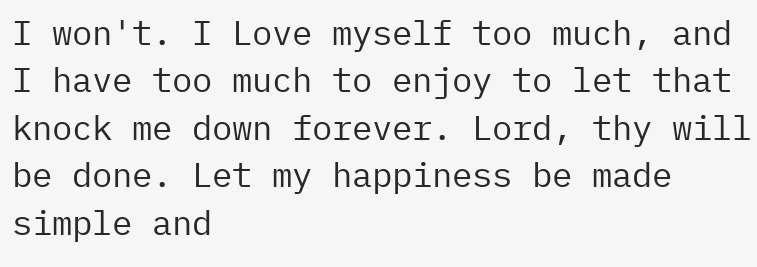I won't. I Love myself too much, and I have too much to enjoy to let that knock me down forever. Lord, thy will be done. Let my happiness be made simple and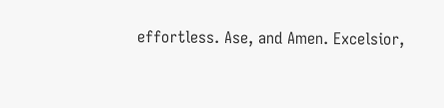effortless. Ase, and Amen. Excelsior,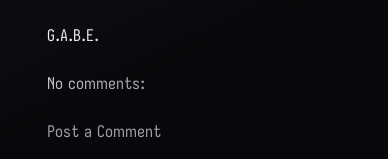G.A.B.E.

No comments:

Post a Comment